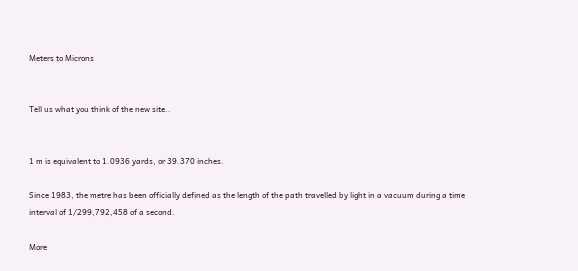Meters to Microns


Tell us what you think of the new site..


1 m is equivalent to 1.0936 yards, or 39.370 inches.

Since 1983, the metre has been officially defined as the length of the path travelled by light in a vacuum during a time interval of 1/299,792,458 of a second.

More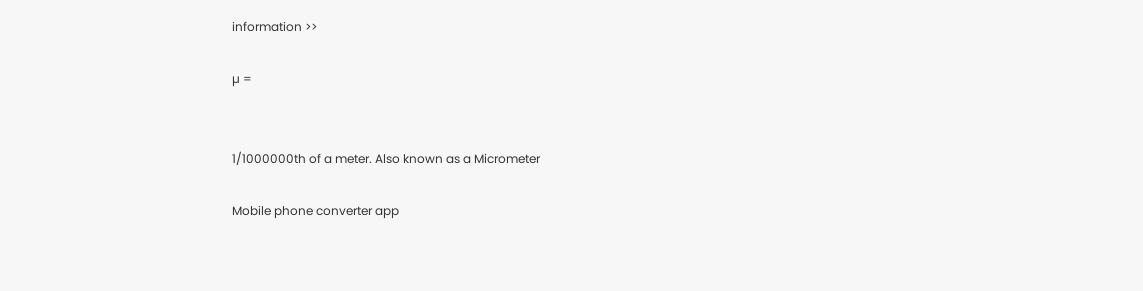information >>

µ =


1/1000000th of a meter. Also known as a Micrometer

Mobile phone converter app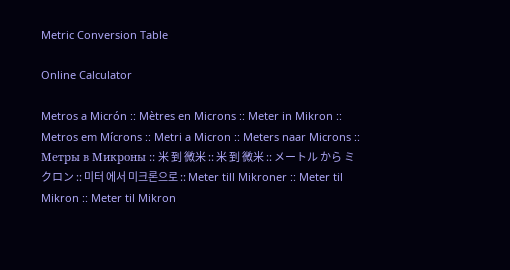Metric Conversion Table

Online Calculator

Metros a Micrón :: Mètres en Microns :: Meter in Mikron :: Metros em Mícrons :: Metri a Micron :: Meters naar Microns :: Метры в Микроны :: 米 到 微米 :: 米 到 微米 :: メートル から ミクロン :: 미터 에서 미크론으로 :: Meter till Mikroner :: Meter til Mikron :: Meter til Mikron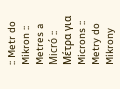:: Metr do Mikron :: Metres a Micró :: Μέτρα για Microns :: Metry do Mikrony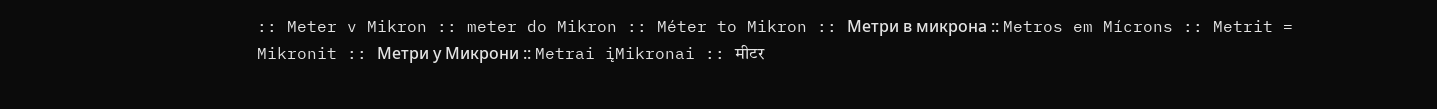:: Meter v Mikron :: meter do Mikron :: Méter to Mikron :: Метри в микрона :: Metros em Mícrons :: Metrit = Mikronit :: Метри у Микрони :: Metrai įMikronai :: मीटर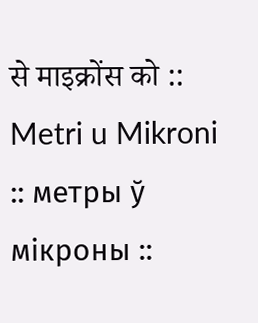से माइक्रोंस को :: Metri u Mikroni :: метры ў мікроны ::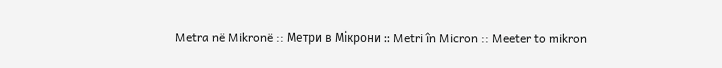Metra në Mikronë :: Метри в Мікрони :: Metri în Micron :: Meeter to mikron